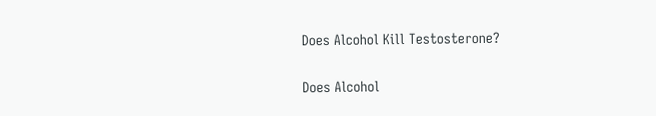Does Alcohol Kill Testosterone?

Does Alcohol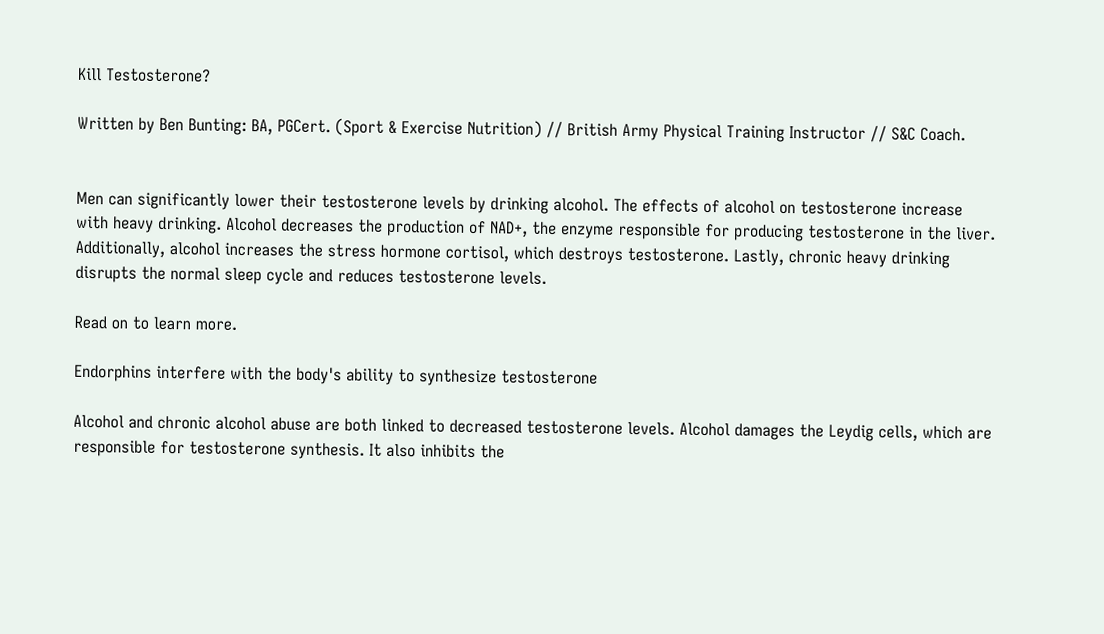Kill Testosterone?

Written by Ben Bunting: BA, PGCert. (Sport & Exercise Nutrition) // British Army Physical Training Instructor // S&C Coach.


Men can significantly lower their testosterone levels by drinking alcohol. The effects of alcohol on testosterone increase with heavy drinking. Alcohol decreases the production of NAD+, the enzyme responsible for producing testosterone in the liver. Additionally, alcohol increases the stress hormone cortisol, which destroys testosterone. Lastly, chronic heavy drinking disrupts the normal sleep cycle and reduces testosterone levels.

Read on to learn more.

Endorphins interfere with the body's ability to synthesize testosterone

Alcohol and chronic alcohol abuse are both linked to decreased testosterone levels. Alcohol damages the Leydig cells, which are responsible for testosterone synthesis. It also inhibits the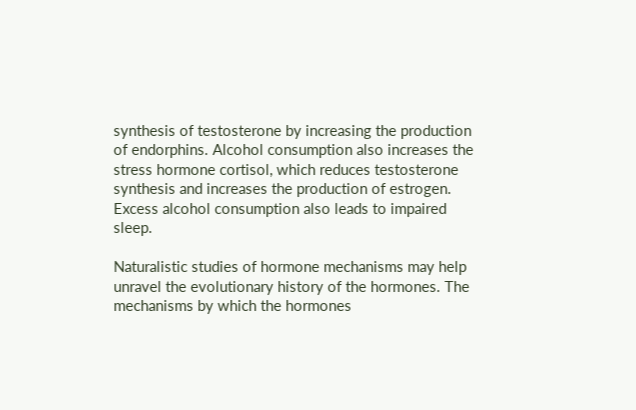synthesis of testosterone by increasing the production of endorphins. Alcohol consumption also increases the stress hormone cortisol, which reduces testosterone synthesis and increases the production of estrogen. Excess alcohol consumption also leads to impaired sleep.

Naturalistic studies of hormone mechanisms may help unravel the evolutionary history of the hormones. The mechanisms by which the hormones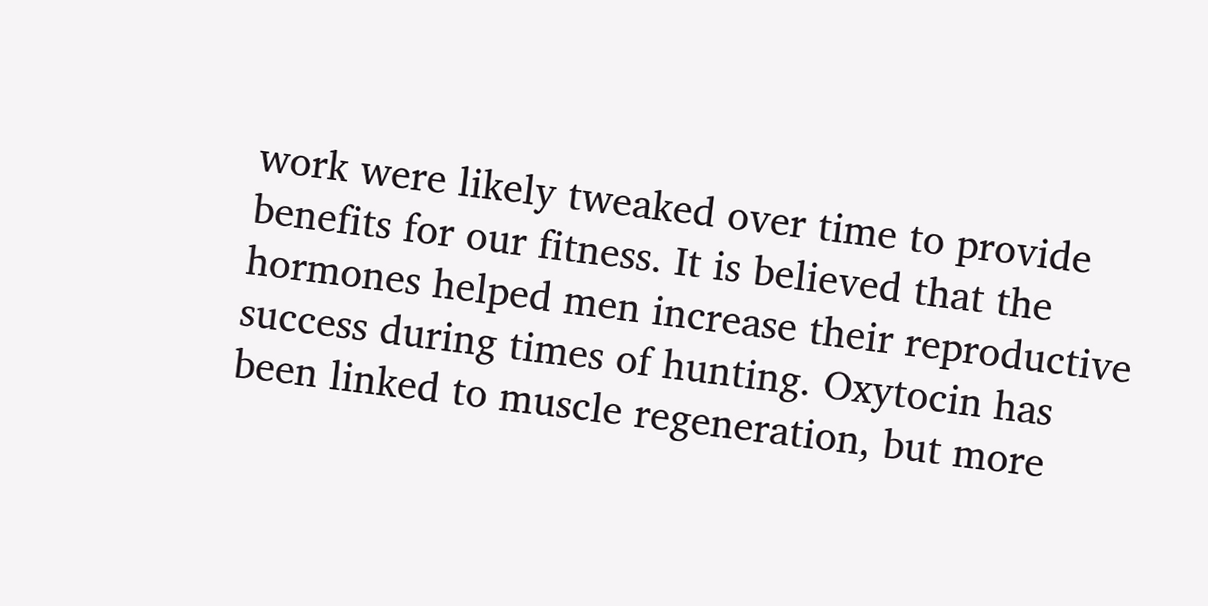work were likely tweaked over time to provide benefits for our fitness. It is believed that the hormones helped men increase their reproductive success during times of hunting. Oxytocin has been linked to muscle regeneration, but more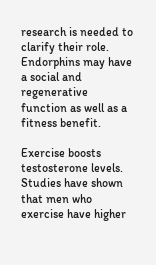research is needed to clarify their role. Endorphins may have a social and regenerative function as well as a fitness benefit.

Exercise boosts testosterone levels. Studies have shown that men who exercise have higher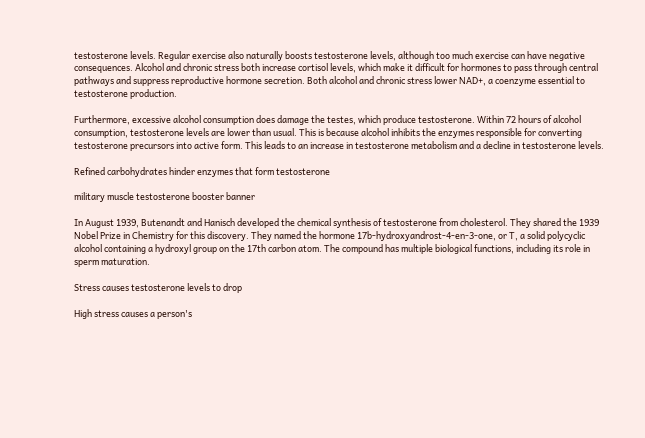testosterone levels. Regular exercise also naturally boosts testosterone levels, although too much exercise can have negative consequences. Alcohol and chronic stress both increase cortisol levels, which make it difficult for hormones to pass through central pathways and suppress reproductive hormone secretion. Both alcohol and chronic stress lower NAD+, a coenzyme essential to testosterone production.

Furthermore, excessive alcohol consumption does damage the testes, which produce testosterone. Within 72 hours of alcohol consumption, testosterone levels are lower than usual. This is because alcohol inhibits the enzymes responsible for converting testosterone precursors into active form. This leads to an increase in testosterone metabolism and a decline in testosterone levels.

Refined carbohydrates hinder enzymes that form testosterone

military muscle testosterone booster banner

In August 1939, Butenandt and Hanisch developed the chemical synthesis of testosterone from cholesterol. They shared the 1939 Nobel Prize in Chemistry for this discovery. They named the hormone 17b-hydroxyandrost-4-en-3-one, or T, a solid polycyclic alcohol containing a hydroxyl group on the 17th carbon atom. The compound has multiple biological functions, including its role in sperm maturation.

Stress causes testosterone levels to drop

High stress causes a person's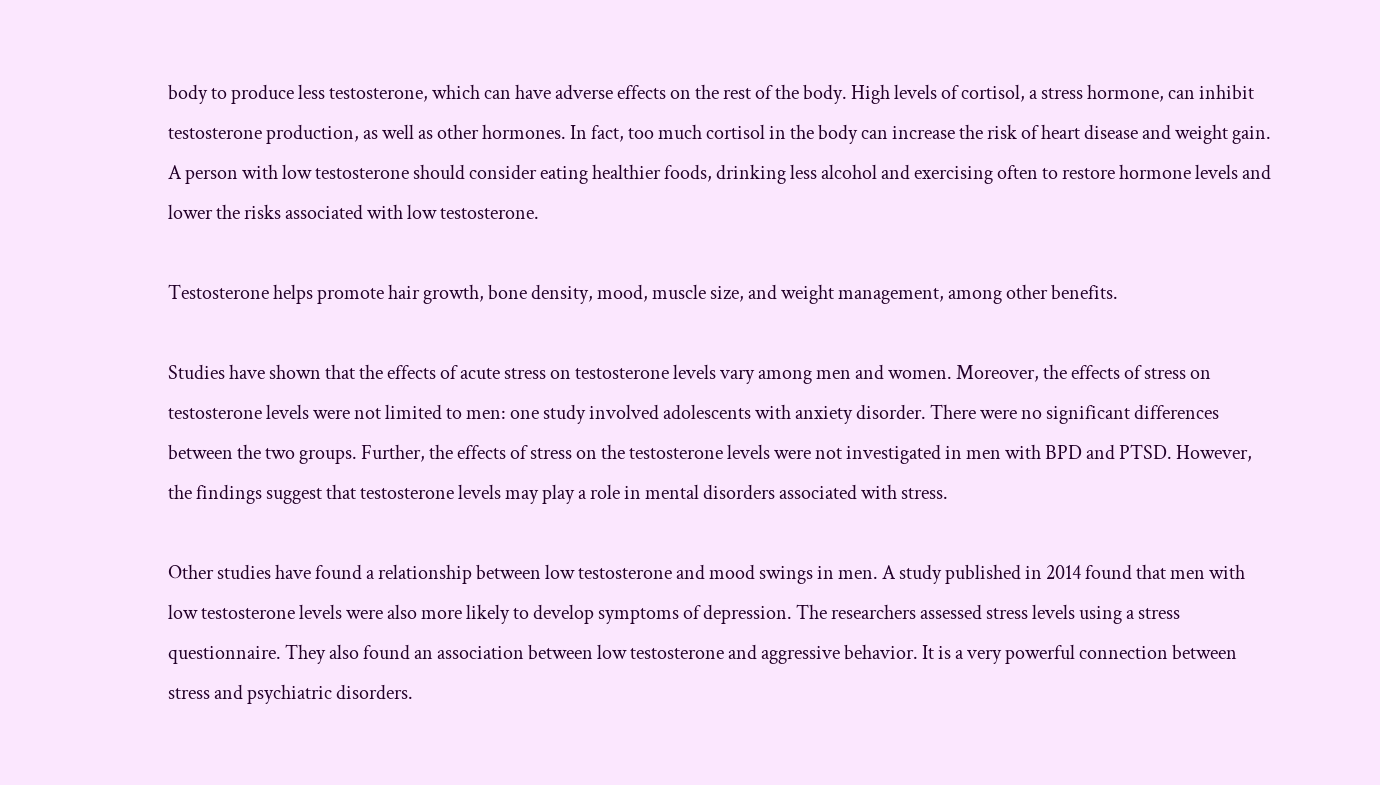body to produce less testosterone, which can have adverse effects on the rest of the body. High levels of cortisol, a stress hormone, can inhibit testosterone production, as well as other hormones. In fact, too much cortisol in the body can increase the risk of heart disease and weight gain. A person with low testosterone should consider eating healthier foods, drinking less alcohol and exercising often to restore hormone levels and lower the risks associated with low testosterone.

Testosterone helps promote hair growth, bone density, mood, muscle size, and weight management, among other benefits.

Studies have shown that the effects of acute stress on testosterone levels vary among men and women. Moreover, the effects of stress on testosterone levels were not limited to men: one study involved adolescents with anxiety disorder. There were no significant differences between the two groups. Further, the effects of stress on the testosterone levels were not investigated in men with BPD and PTSD. However, the findings suggest that testosterone levels may play a role in mental disorders associated with stress.

Other studies have found a relationship between low testosterone and mood swings in men. A study published in 2014 found that men with low testosterone levels were also more likely to develop symptoms of depression. The researchers assessed stress levels using a stress questionnaire. They also found an association between low testosterone and aggressive behavior. It is a very powerful connection between stress and psychiatric disorders.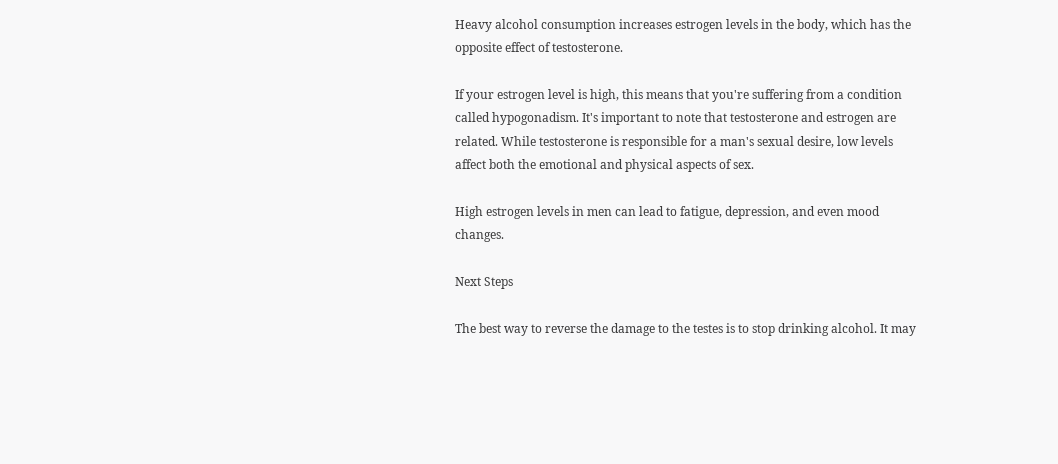Heavy alcohol consumption increases estrogen levels in the body, which has the opposite effect of testosterone.

If your estrogen level is high, this means that you're suffering from a condition called hypogonadism. It's important to note that testosterone and estrogen are related. While testosterone is responsible for a man's sexual desire, low levels affect both the emotional and physical aspects of sex.

High estrogen levels in men can lead to fatigue, depression, and even mood changes.

Next Steps

The best way to reverse the damage to the testes is to stop drinking alcohol. It may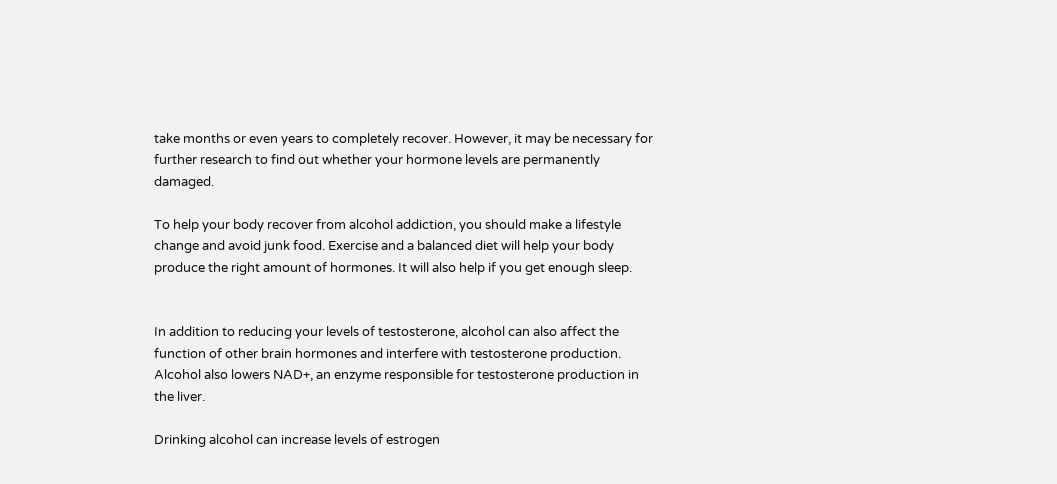take months or even years to completely recover. However, it may be necessary for further research to find out whether your hormone levels are permanently damaged.

To help your body recover from alcohol addiction, you should make a lifestyle change and avoid junk food. Exercise and a balanced diet will help your body produce the right amount of hormones. It will also help if you get enough sleep.


In addition to reducing your levels of testosterone, alcohol can also affect the function of other brain hormones and interfere with testosterone production. Alcohol also lowers NAD+, an enzyme responsible for testosterone production in the liver.

Drinking alcohol can increase levels of estrogen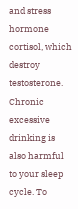and stress hormone cortisol, which destroy testosterone. Chronic excessive drinking is also harmful to your sleep cycle. To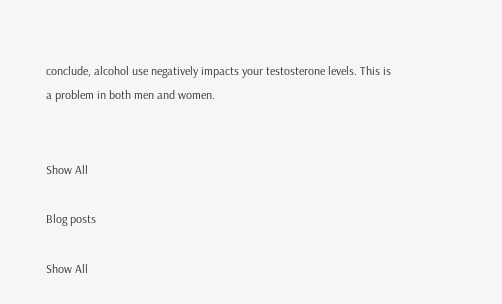conclude, alcohol use negatively impacts your testosterone levels. This is a problem in both men and women.


Show All

Blog posts

Show All